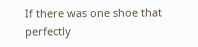If there was one shoe that perfectly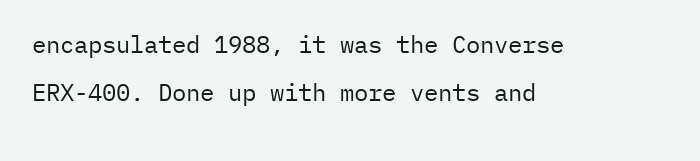encapsulated 1988, it was the Converse ERX-400. Done up with more vents and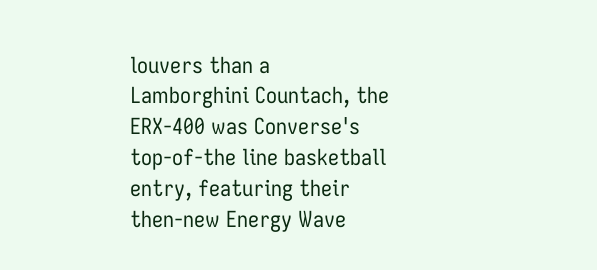louvers than a Lamborghini Countach, the ERX-400 was Converse's top-of-the line basketball entry, featuring their then-new Energy Wave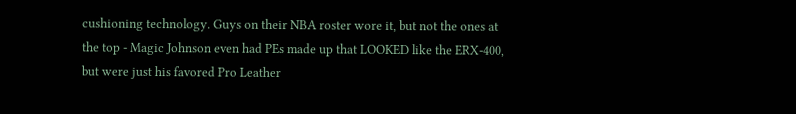cushioning technology. Guys on their NBA roster wore it, but not the ones at the top - Magic Johnson even had PEs made up that LOOKED like the ERX-400, but were just his favored Pro Leather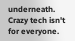underneath. Crazy tech isn't for everyone.